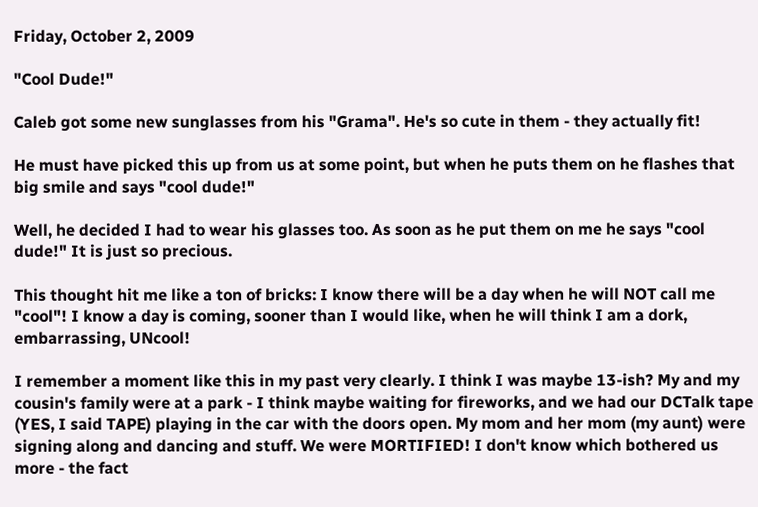Friday, October 2, 2009

"Cool Dude!"

Caleb got some new sunglasses from his "Grama". He's so cute in them - they actually fit!

He must have picked this up from us at some point, but when he puts them on he flashes that big smile and says "cool dude!"

Well, he decided I had to wear his glasses too. As soon as he put them on me he says "cool dude!" It is just so precious.

This thought hit me like a ton of bricks: I know there will be a day when he will NOT call me "cool"! I know a day is coming, sooner than I would like, when he will think I am a dork, embarrassing, UNcool!

I remember a moment like this in my past very clearly. I think I was maybe 13-ish? My and my cousin's family were at a park - I think maybe waiting for fireworks, and we had our DCTalk tape (YES, I said TAPE) playing in the car with the doors open. My mom and her mom (my aunt) were signing along and dancing and stuff. We were MORTIFIED! I don't know which bothered us more - the fact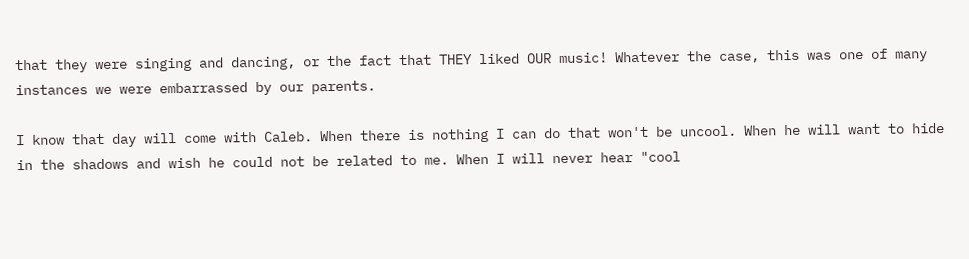that they were singing and dancing, or the fact that THEY liked OUR music! Whatever the case, this was one of many instances we were embarrassed by our parents.

I know that day will come with Caleb. When there is nothing I can do that won't be uncool. When he will want to hide in the shadows and wish he could not be related to me. When I will never hear "cool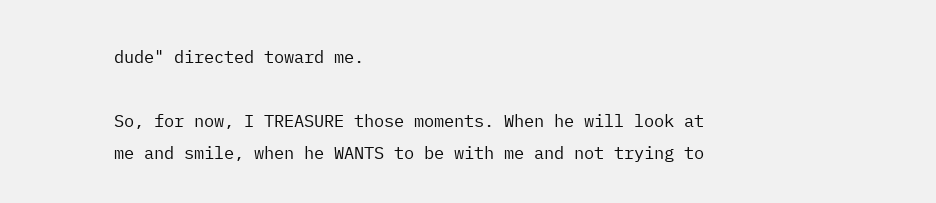dude" directed toward me.

So, for now, I TREASURE those moments. When he will look at me and smile, when he WANTS to be with me and not trying to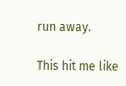run away.

This hit me like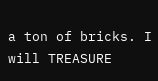a ton of bricks. I will TREASURE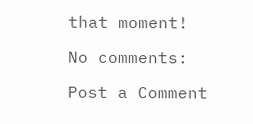that moment!

No comments:

Post a Comment